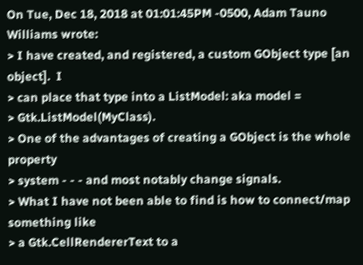On Tue, Dec 18, 2018 at 01:01:45PM -0500, Adam Tauno Williams wrote:
> I have created, and registered, a custom GObject type [an object].  I
> can place that type into a ListModel: aka model =
> Gtk.ListModel(MyClass).
> One of the advantages of creating a GObject is the whole property
> system - - - and most notably change signals.
> What I have not been able to find is how to connect/map something like
> a Gtk.CellRendererText to a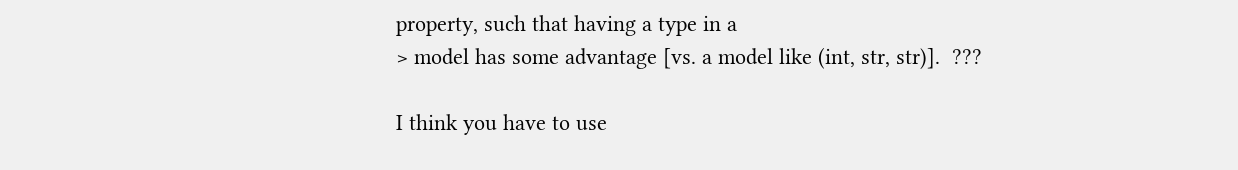property, such that having a type in a
> model has some advantage [vs. a model like (int, str, str)].  ???

I think you have to use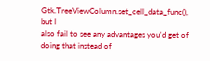Gtk.TreeViewColumn.set_cell_data_func(), but I
also fail to see any advantages you'd get of doing that instead of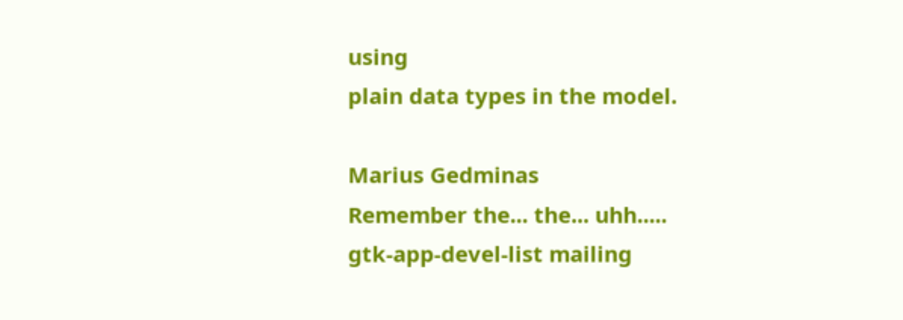using
plain data types in the model.

Marius Gedminas
Remember the... the... uhh.....
gtk-app-devel-list mailing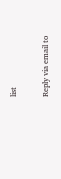list

Reply via email to